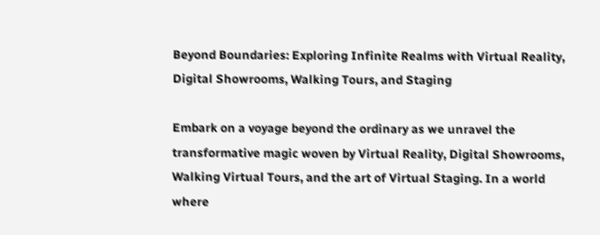Beyond Boundaries: Exploring Infinite Realms with Virtual Reality, Digital Showrooms, Walking Tours, and Staging

Embark on a voyage beyond the ordinary as we unravel the transformative magic woven by Virtual Reality, Digital Showrooms, Walking Virtual Tours, and the art of Virtual Staging. In a world where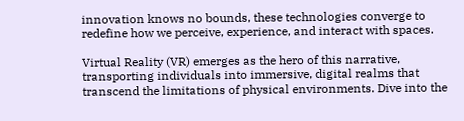innovation knows no bounds, these technologies converge to redefine how we perceive, experience, and interact with spaces.

Virtual Reality (VR) emerges as the hero of this narrative, transporting individuals into immersive, digital realms that transcend the limitations of physical environments. Dive into the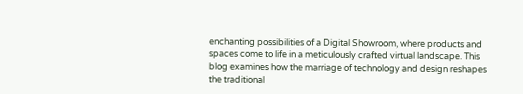enchanting possibilities of a Digital Showroom, where products and spaces come to life in a meticulously crafted virtual landscape. This blog examines how the marriage of technology and design reshapes the traditional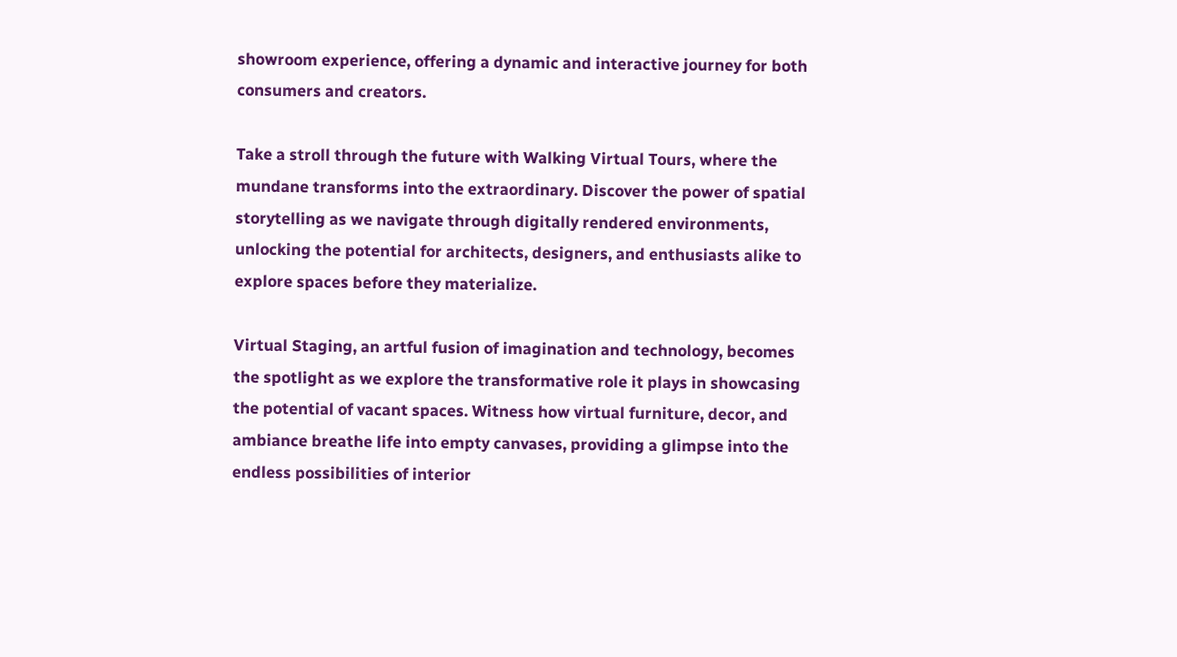showroom experience, offering a dynamic and interactive journey for both consumers and creators.

Take a stroll through the future with Walking Virtual Tours, where the mundane transforms into the extraordinary. Discover the power of spatial storytelling as we navigate through digitally rendered environments, unlocking the potential for architects, designers, and enthusiasts alike to explore spaces before they materialize.

Virtual Staging, an artful fusion of imagination and technology, becomes the spotlight as we explore the transformative role it plays in showcasing the potential of vacant spaces. Witness how virtual furniture, decor, and ambiance breathe life into empty canvases, providing a glimpse into the endless possibilities of interior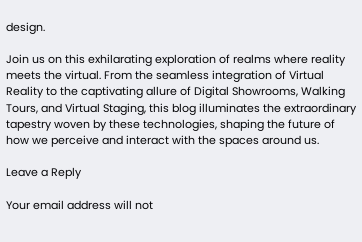design.

Join us on this exhilarating exploration of realms where reality meets the virtual. From the seamless integration of Virtual Reality to the captivating allure of Digital Showrooms, Walking Tours, and Virtual Staging, this blog illuminates the extraordinary tapestry woven by these technologies, shaping the future of how we perceive and interact with the spaces around us.

Leave a Reply

Your email address will not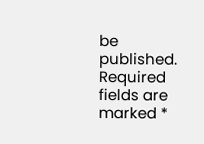be published. Required fields are marked *